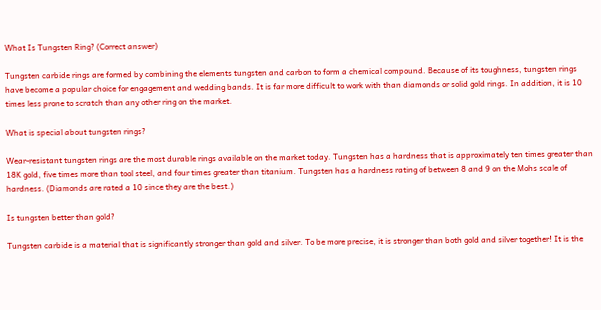What Is Tungsten Ring? (Correct answer)

Tungsten carbide rings are formed by combining the elements tungsten and carbon to form a chemical compound. Because of its toughness, tungsten rings have become a popular choice for engagement and wedding bands. It is far more difficult to work with than diamonds or solid gold rings. In addition, it is 10 times less prone to scratch than any other ring on the market.

What is special about tungsten rings?

Wear-resistant tungsten rings are the most durable rings available on the market today. Tungsten has a hardness that is approximately ten times greater than 18K gold, five times more than tool steel, and four times greater than titanium. Tungsten has a hardness rating of between 8 and 9 on the Mohs scale of hardness. (Diamonds are rated a 10 since they are the best.)

Is tungsten better than gold?

Tungsten carbide is a material that is significantly stronger than gold and silver. To be more precise, it is stronger than both gold and silver together! It is the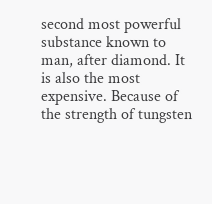second most powerful substance known to man, after diamond. It is also the most expensive. Because of the strength of tungsten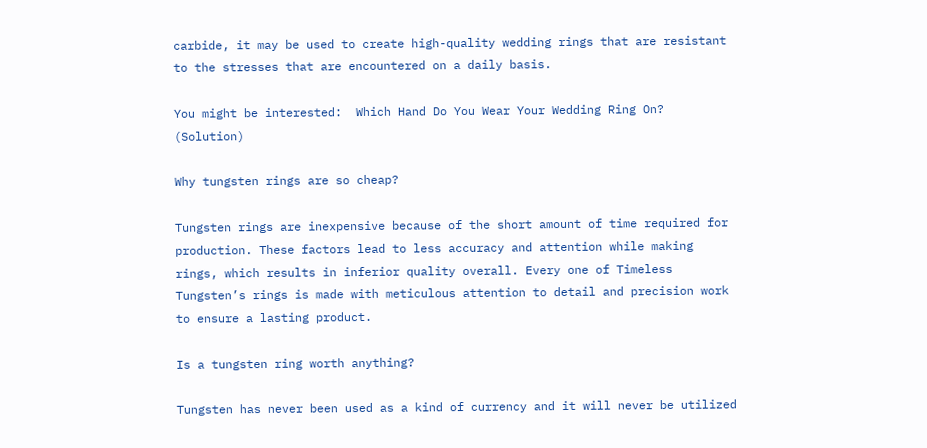carbide, it may be used to create high-quality wedding rings that are resistant to the stresses that are encountered on a daily basis.

You might be interested:  Which Hand Do You Wear Your Wedding Ring On? (Solution)

Why tungsten rings are so cheap?

Tungsten rings are inexpensive because of the short amount of time required for production. These factors lead to less accuracy and attention while making rings, which results in inferior quality overall. Every one of Timeless Tungsten’s rings is made with meticulous attention to detail and precision work to ensure a lasting product.

Is a tungsten ring worth anything?

Tungsten has never been used as a kind of currency and it will never be utilized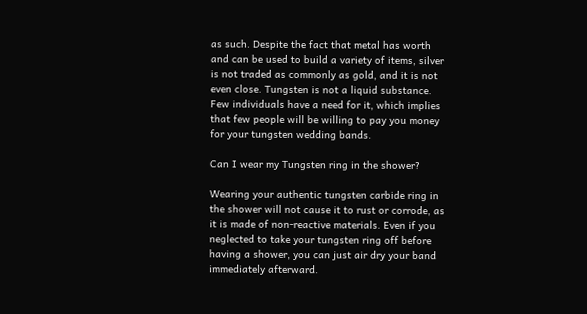as such. Despite the fact that metal has worth and can be used to build a variety of items, silver is not traded as commonly as gold, and it is not even close. Tungsten is not a liquid substance. Few individuals have a need for it, which implies that few people will be willing to pay you money for your tungsten wedding bands.

Can I wear my Tungsten ring in the shower?

Wearing your authentic tungsten carbide ring in the shower will not cause it to rust or corrode, as it is made of non-reactive materials. Even if you neglected to take your tungsten ring off before having a shower, you can just air dry your band immediately afterward.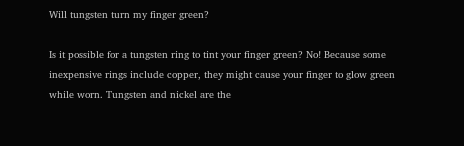Will tungsten turn my finger green?

Is it possible for a tungsten ring to tint your finger green? No! Because some inexpensive rings include copper, they might cause your finger to glow green while worn. Tungsten and nickel are the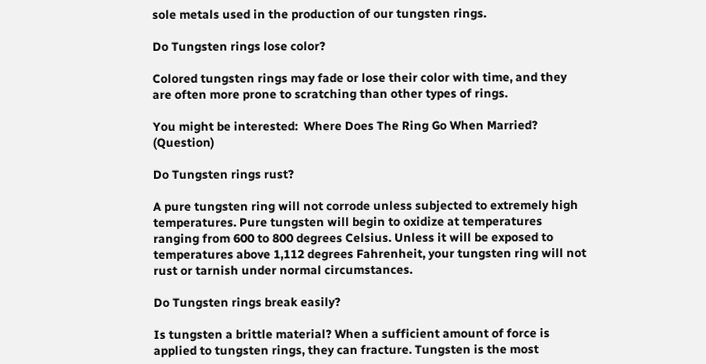sole metals used in the production of our tungsten rings.

Do Tungsten rings lose color?

Colored tungsten rings may fade or lose their color with time, and they are often more prone to scratching than other types of rings.

You might be interested:  Where Does The Ring Go When Married? (Question)

Do Tungsten rings rust?

A pure tungsten ring will not corrode unless subjected to extremely high temperatures. Pure tungsten will begin to oxidize at temperatures ranging from 600 to 800 degrees Celsius. Unless it will be exposed to temperatures above 1,112 degrees Fahrenheit, your tungsten ring will not rust or tarnish under normal circumstances.

Do Tungsten rings break easily?

Is tungsten a brittle material? When a sufficient amount of force is applied to tungsten rings, they can fracture. Tungsten is the most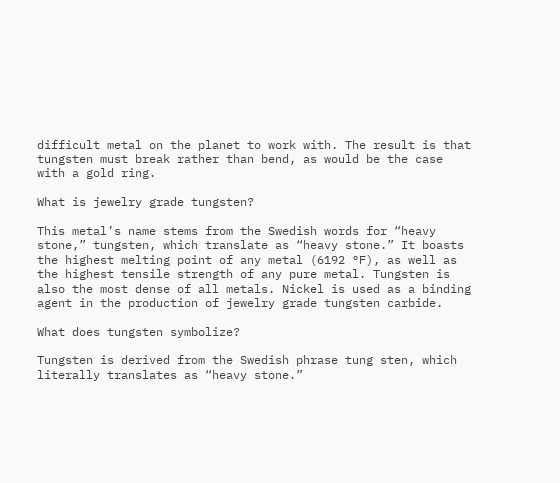difficult metal on the planet to work with. The result is that tungsten must break rather than bend, as would be the case with a gold ring.

What is jewelry grade tungsten?

This metal’s name stems from the Swedish words for “heavy stone,” tungsten, which translate as “heavy stone.” It boasts the highest melting point of any metal (6192 °F), as well as the highest tensile strength of any pure metal. Tungsten is also the most dense of all metals. Nickel is used as a binding agent in the production of jewelry grade tungsten carbide.

What does tungsten symbolize?

Tungsten is derived from the Swedish phrase tung sten, which literally translates as “heavy stone.”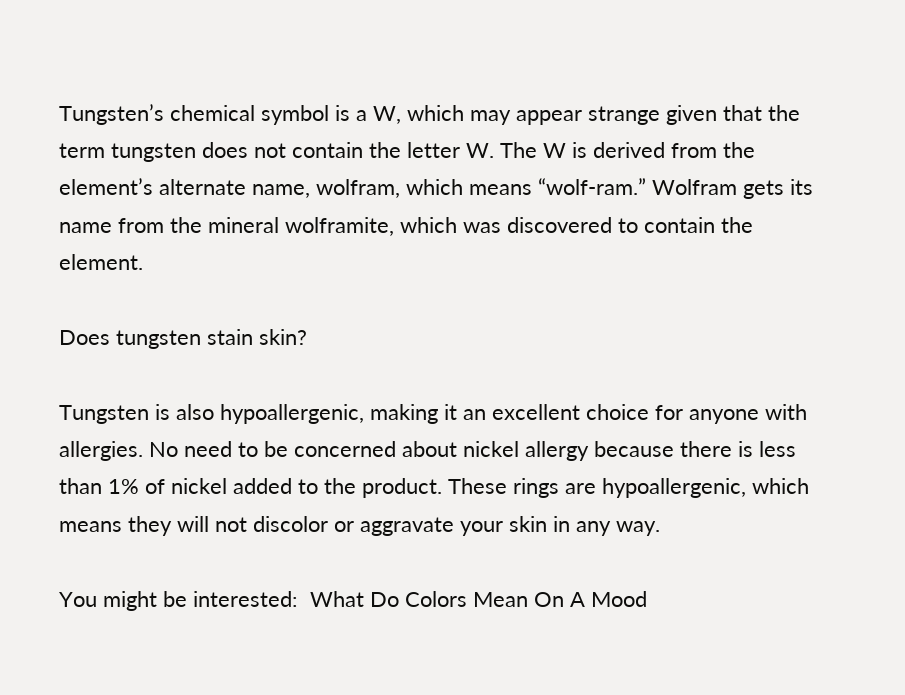Tungsten’s chemical symbol is a W, which may appear strange given that the term tungsten does not contain the letter W. The W is derived from the element’s alternate name, wolfram, which means “wolf-ram.” Wolfram gets its name from the mineral wolframite, which was discovered to contain the element.

Does tungsten stain skin?

Tungsten is also hypoallergenic, making it an excellent choice for anyone with allergies. No need to be concerned about nickel allergy because there is less than 1% of nickel added to the product. These rings are hypoallergenic, which means they will not discolor or aggravate your skin in any way.

You might be interested:  What Do Colors Mean On A Mood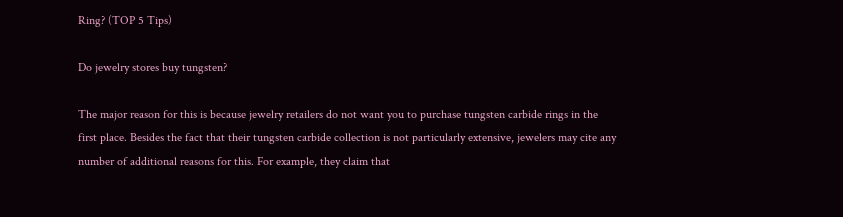Ring? (TOP 5 Tips)

Do jewelry stores buy tungsten?

The major reason for this is because jewelry retailers do not want you to purchase tungsten carbide rings in the first place. Besides the fact that their tungsten carbide collection is not particularly extensive, jewelers may cite any number of additional reasons for this. For example, they claim that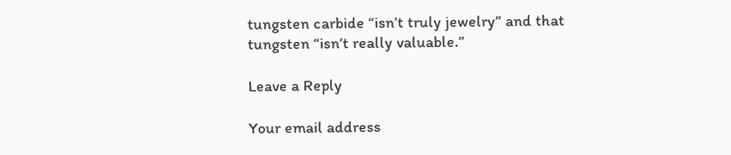tungsten carbide “isn’t truly jewelry” and that tungsten “isn’t really valuable.”

Leave a Reply

Your email address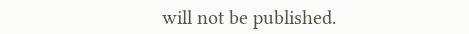will not be published.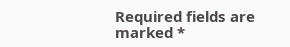Required fields are marked *